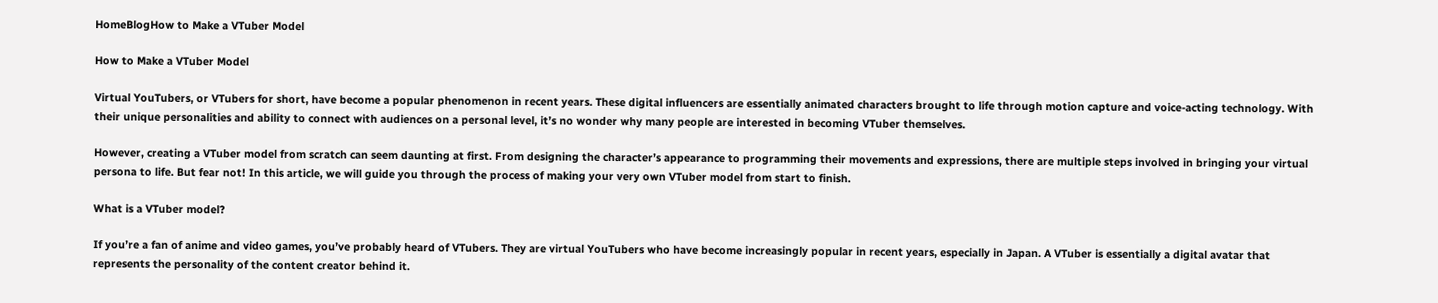HomeBlogHow to Make a VTuber Model

How to Make a VTuber Model

Virtual YouTubers, or VTubers for short, have become a popular phenomenon in recent years. These digital influencers are essentially animated characters brought to life through motion capture and voice-acting technology. With their unique personalities and ability to connect with audiences on a personal level, it’s no wonder why many people are interested in becoming VTuber themselves.

However, creating a VTuber model from scratch can seem daunting at first. From designing the character’s appearance to programming their movements and expressions, there are multiple steps involved in bringing your virtual persona to life. But fear not! In this article, we will guide you through the process of making your very own VTuber model from start to finish.

What is a VTuber model?

If you’re a fan of anime and video games, you’ve probably heard of VTubers. They are virtual YouTubers who have become increasingly popular in recent years, especially in Japan. A VTuber is essentially a digital avatar that represents the personality of the content creator behind it.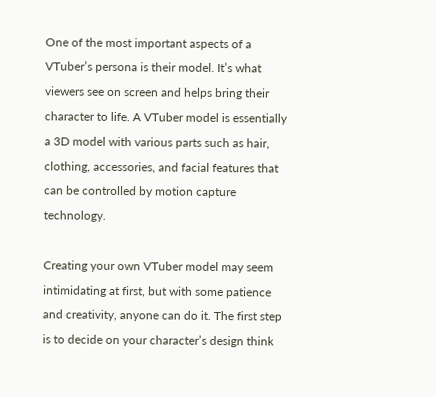One of the most important aspects of a VTuber’s persona is their model. It’s what viewers see on screen and helps bring their character to life. A VTuber model is essentially a 3D model with various parts such as hair, clothing, accessories, and facial features that can be controlled by motion capture technology.

Creating your own VTuber model may seem intimidating at first, but with some patience and creativity, anyone can do it. The first step is to decide on your character’s design think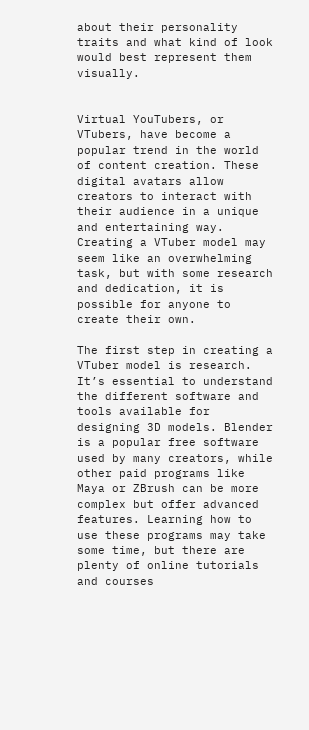about their personality traits and what kind of look would best represent them visually.


Virtual YouTubers, or VTubers, have become a popular trend in the world of content creation. These digital avatars allow creators to interact with their audience in a unique and entertaining way. Creating a VTuber model may seem like an overwhelming task, but with some research and dedication, it is possible for anyone to create their own.

The first step in creating a VTuber model is research. It’s essential to understand the different software and tools available for designing 3D models. Blender is a popular free software used by many creators, while other paid programs like Maya or ZBrush can be more complex but offer advanced features. Learning how to use these programs may take some time, but there are plenty of online tutorials and courses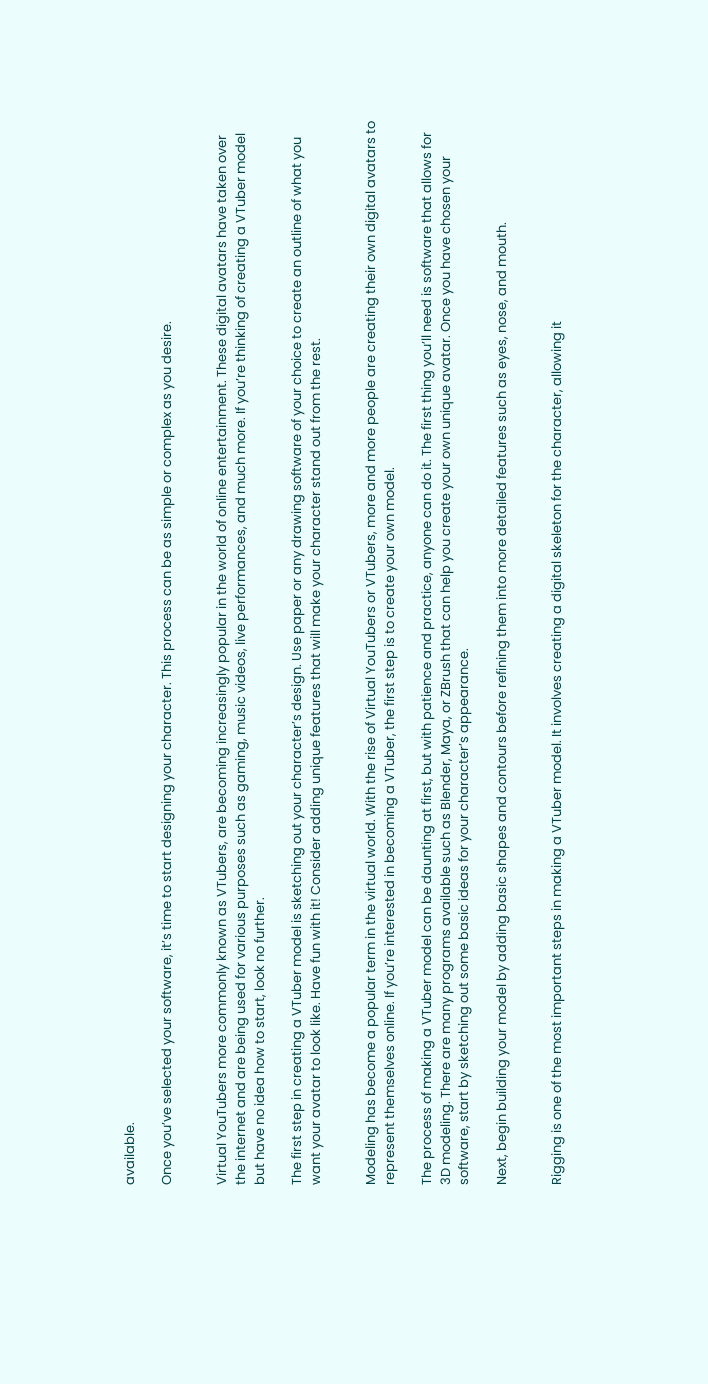available.

Once you’ve selected your software, it’s time to start designing your character. This process can be as simple or complex as you desire.


Virtual YouTubers more commonly known as VTubers, are becoming increasingly popular in the world of online entertainment. These digital avatars have taken over the internet and are being used for various purposes such as gaming, music videos, live performances, and much more. If you’re thinking of creating a VTuber model but have no idea how to start, look no further.

The first step in creating a VTuber model is sketching out your character’s design. Use paper or any drawing software of your choice to create an outline of what you want your avatar to look like. Have fun with it! Consider adding unique features that will make your character stand out from the rest.


Modeling has become a popular term in the virtual world. With the rise of Virtual YouTubers or VTubers, more and more people are creating their own digital avatars to represent themselves online. If you’re interested in becoming a VTuber, the first step is to create your own model.

The process of making a VTuber model can be daunting at first, but with patience and practice, anyone can do it. The first thing you’ll need is software that allows for 3D modeling. There are many programs available such as Blender, Maya, or ZBrush that can help you create your own unique avatar. Once you have chosen your software, start by sketching out some basic ideas for your character’s appearance.

Next, begin building your model by adding basic shapes and contours before refining them into more detailed features such as eyes, nose, and mouth.


Rigging is one of the most important steps in making a VTuber model. It involves creating a digital skeleton for the character, allowing it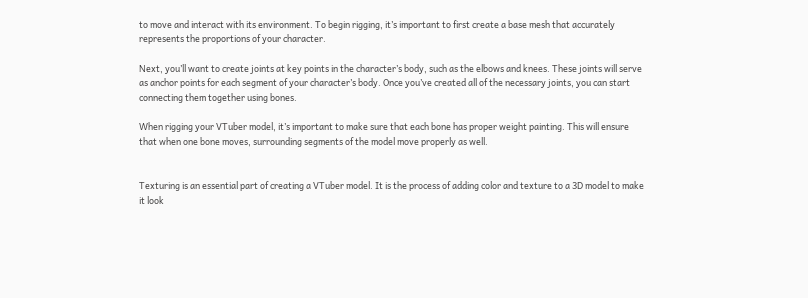to move and interact with its environment. To begin rigging, it’s important to first create a base mesh that accurately represents the proportions of your character.

Next, you’ll want to create joints at key points in the character’s body, such as the elbows and knees. These joints will serve as anchor points for each segment of your character’s body. Once you’ve created all of the necessary joints, you can start connecting them together using bones.

When rigging your VTuber model, it’s important to make sure that each bone has proper weight painting. This will ensure that when one bone moves, surrounding segments of the model move properly as well.


Texturing is an essential part of creating a VTuber model. It is the process of adding color and texture to a 3D model to make it look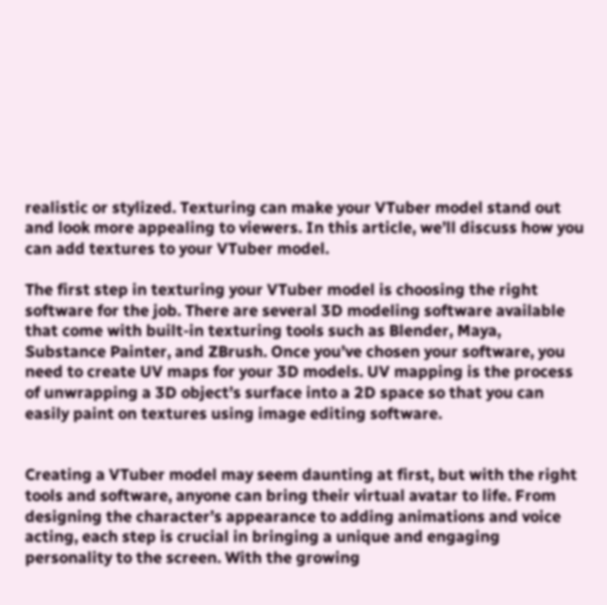realistic or stylized. Texturing can make your VTuber model stand out and look more appealing to viewers. In this article, we’ll discuss how you can add textures to your VTuber model.

The first step in texturing your VTuber model is choosing the right software for the job. There are several 3D modeling software available that come with built-in texturing tools such as Blender, Maya, Substance Painter, and ZBrush. Once you’ve chosen your software, you need to create UV maps for your 3D models. UV mapping is the process of unwrapping a 3D object’s surface into a 2D space so that you can easily paint on textures using image editing software.


Creating a VTuber model may seem daunting at first, but with the right tools and software, anyone can bring their virtual avatar to life. From designing the character’s appearance to adding animations and voice acting, each step is crucial in bringing a unique and engaging personality to the screen. With the growing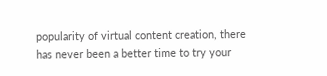popularity of virtual content creation, there has never been a better time to try your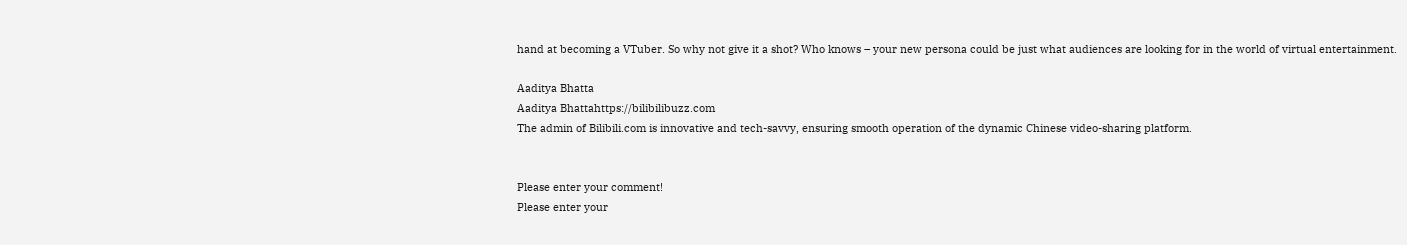hand at becoming a VTuber. So why not give it a shot? Who knows – your new persona could be just what audiences are looking for in the world of virtual entertainment.

Aaditya Bhatta
Aaditya Bhattahttps://bilibilibuzz.com
The admin of Bilibili.com is innovative and tech-savvy, ensuring smooth operation of the dynamic Chinese video-sharing platform.


Please enter your comment!
Please enter your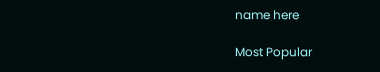name here

Most Popular